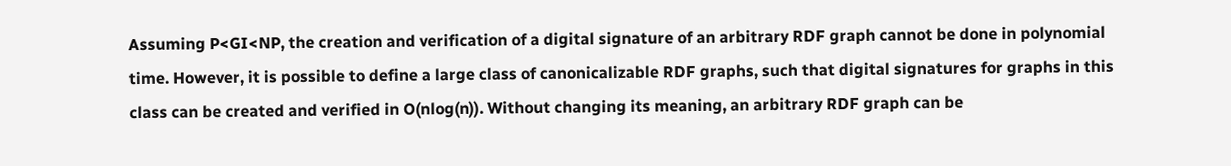Assuming P<GI<NP, the creation and verification of a digital signature of an arbitrary RDF graph cannot be done in polynomial time. However, it is possible to define a large class of canonicalizable RDF graphs, such that digital signatures for graphs in this class can be created and verified in O(nlog(n)). Without changing its meaning, an arbitrary RDF graph can be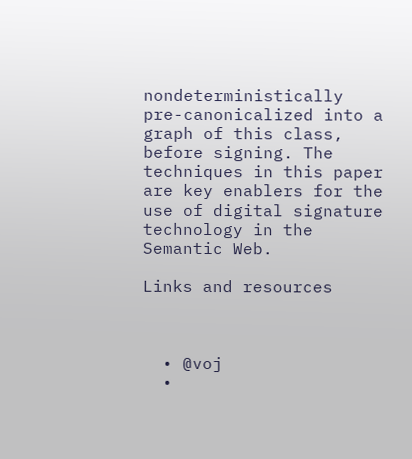nondeterministically pre-canonicalized into a graph of this class, before signing. The techniques in this paper are key enablers for the use of digital signature technology in the Semantic Web.

Links and resources



  • @voj
  •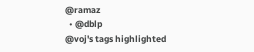@ramaz
  • @dblp
@voj's tags highlighted